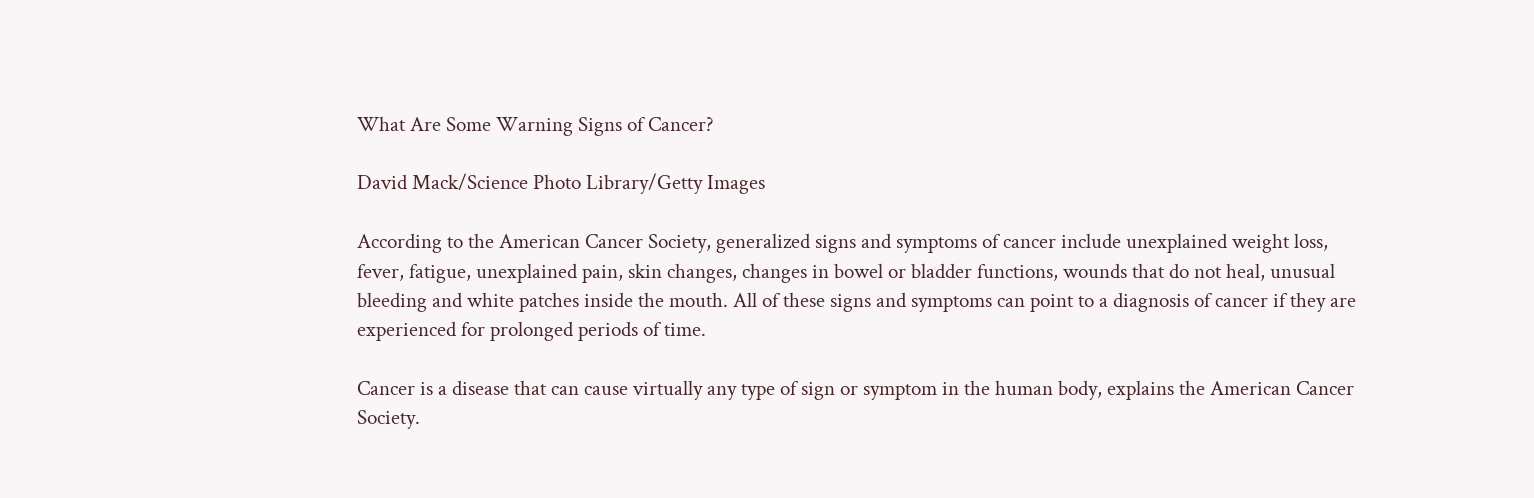What Are Some Warning Signs of Cancer?

David Mack/Science Photo Library/Getty Images

According to the American Cancer Society, generalized signs and symptoms of cancer include unexplained weight loss, fever, fatigue, unexplained pain, skin changes, changes in bowel or bladder functions, wounds that do not heal, unusual bleeding and white patches inside the mouth. All of these signs and symptoms can point to a diagnosis of cancer if they are experienced for prolonged periods of time.

Cancer is a disease that can cause virtually any type of sign or symptom in the human body, explains the American Cancer Society.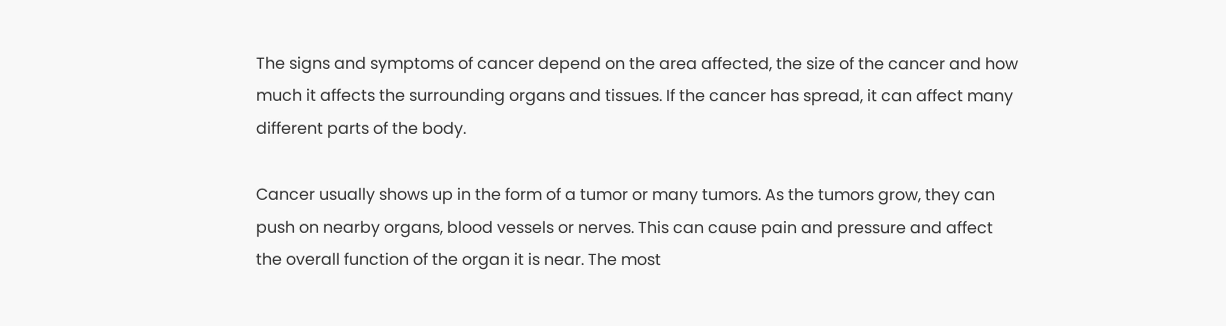The signs and symptoms of cancer depend on the area affected, the size of the cancer and how much it affects the surrounding organs and tissues. If the cancer has spread, it can affect many different parts of the body.

Cancer usually shows up in the form of a tumor or many tumors. As the tumors grow, they can push on nearby organs, blood vessels or nerves. This can cause pain and pressure and affect the overall function of the organ it is near. The most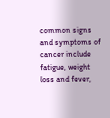common signs and symptoms of cancer include fatigue, weight loss and fever,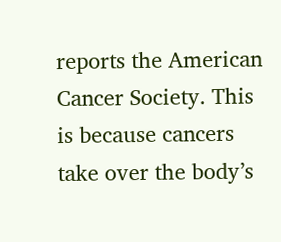reports the American Cancer Society. This is because cancers take over the body’s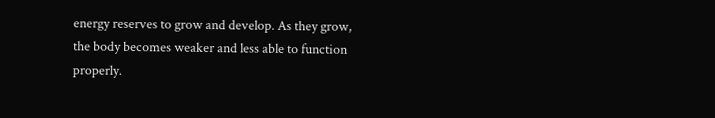energy reserves to grow and develop. As they grow, the body becomes weaker and less able to function properly.